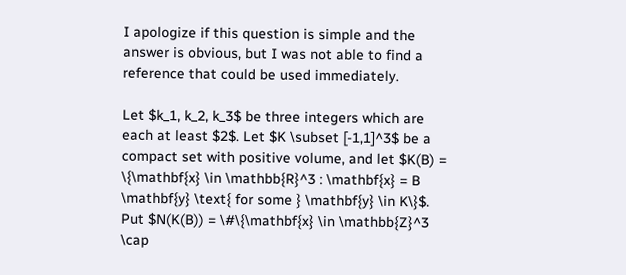I apologize if this question is simple and the answer is obvious, but I was not able to find a reference that could be used immediately.

Let $k_1, k_2, k_3$ be three integers which are each at least $2$. Let $K \subset [-1,1]^3$ be a compact set with positive volume, and let $K(B) = \{\mathbf{x} \in \mathbb{R}^3 : \mathbf{x} = B \mathbf{y} \text{ for some } \mathbf{y} \in K\}$. Put $N(K(B)) = \#\{\mathbf{x} \in \mathbb{Z}^3 \cap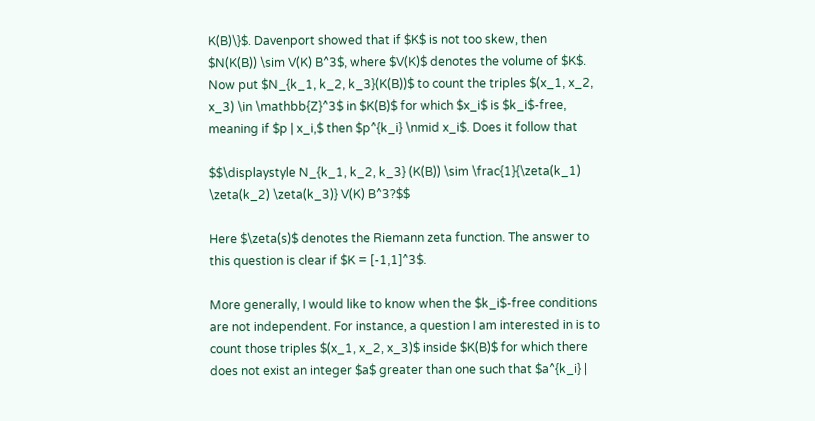K(B)\}$. Davenport showed that if $K$ is not too skew, then $N(K(B)) \sim V(K) B^3$, where $V(K)$ denotes the volume of $K$. Now put $N_{k_1, k_2, k_3}(K(B))$ to count the triples $(x_1, x_2, x_3) \in \mathbb{Z}^3$ in $K(B)$ for which $x_i$ is $k_i$-free, meaning if $p | x_i,$ then $p^{k_i} \nmid x_i$. Does it follow that

$$\displaystyle N_{k_1, k_2, k_3} (K(B)) \sim \frac{1}{\zeta(k_1) \zeta(k_2) \zeta(k_3)} V(K) B^3?$$

Here $\zeta(s)$ denotes the Riemann zeta function. The answer to this question is clear if $K = [-1,1]^3$.

More generally, I would like to know when the $k_i$-free conditions are not independent. For instance, a question I am interested in is to count those triples $(x_1, x_2, x_3)$ inside $K(B)$ for which there does not exist an integer $a$ greater than one such that $a^{k_i} |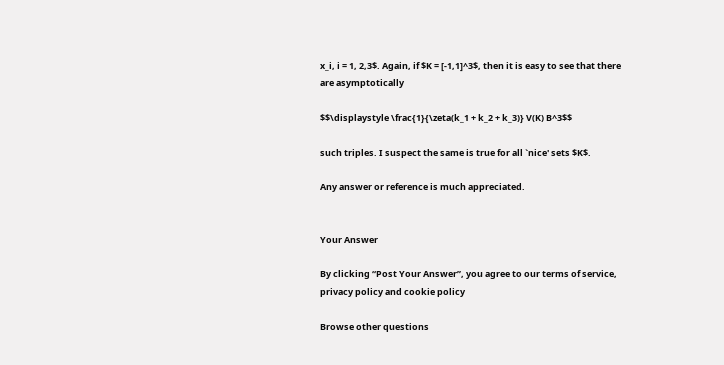x_i, i = 1, 2,3$. Again, if $K = [-1,1]^3$, then it is easy to see that there are asymptotically

$$\displaystyle \frac{1}{\zeta(k_1 + k_2 + k_3)} V(K) B^3$$

such triples. I suspect the same is true for all `nice' sets $K$.

Any answer or reference is much appreciated.


Your Answer

By clicking “Post Your Answer”, you agree to our terms of service, privacy policy and cookie policy

Browse other questions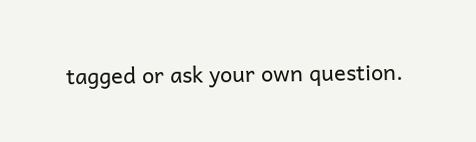tagged or ask your own question.